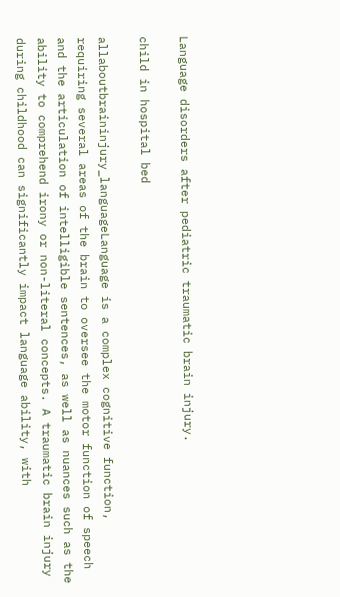Language disorders after pediatric traumatic brain injury.

child in hospital bed

allaboutbraininjury_languageLanguage is a complex cognitive function, requiring several areas of the brain to oversee the motor function of speech and the articulation of intelligible sentences, as well as nuances such as the ability to comprehend irony or non-literal concepts. A traumatic brain injury during childhood can significantly impact language ability, with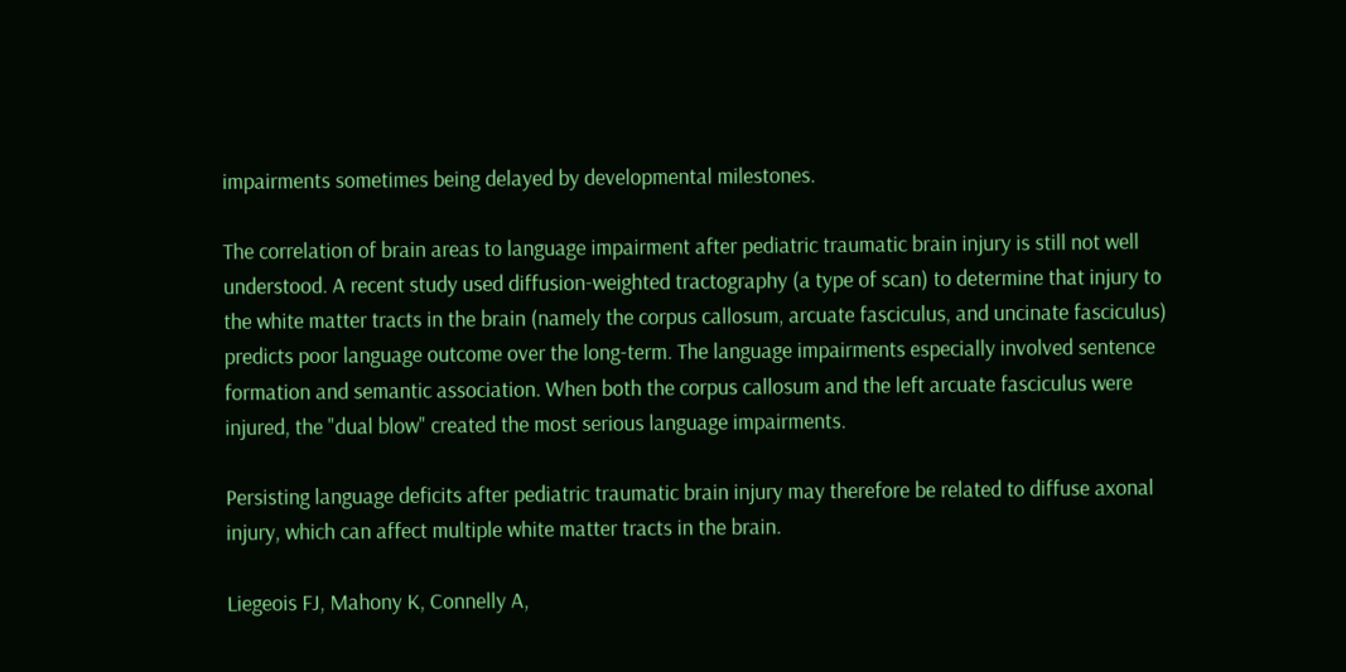impairments sometimes being delayed by developmental milestones.

The correlation of brain areas to language impairment after pediatric traumatic brain injury is still not well understood. A recent study used diffusion-weighted tractography (a type of scan) to determine that injury to the white matter tracts in the brain (namely the corpus callosum, arcuate fasciculus, and uncinate fasciculus) predicts poor language outcome over the long-term. The language impairments especially involved sentence formation and semantic association. When both the corpus callosum and the left arcuate fasciculus were injured, the "dual blow" created the most serious language impairments.

Persisting language deficits after pediatric traumatic brain injury may therefore be related to diffuse axonal injury, which can affect multiple white matter tracts in the brain.

Liegeois FJ, Mahony K, Connelly A,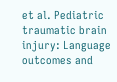et al. Pediatric traumatic brain injury: Language outcomes and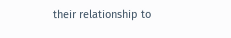their relationship to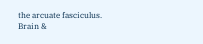the arcuate fasciculus. Brain &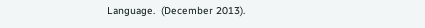Language.  (December 2013).